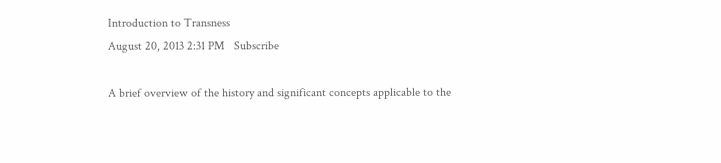Introduction to Transness
August 20, 2013 2:31 PM   Subscribe

A brief overview of the history and significant concepts applicable to the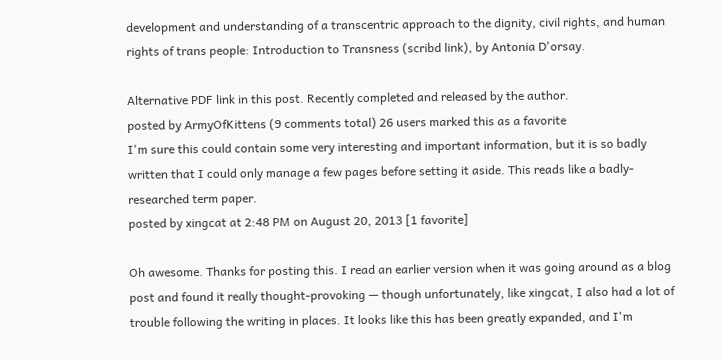development and understanding of a transcentric approach to the dignity, civil rights, and human rights of trans people: Introduction to Transness (scribd link), by Antonia D'orsay.

Alternative PDF link in this post. Recently completed and released by the author.
posted by ArmyOfKittens (9 comments total) 26 users marked this as a favorite
I'm sure this could contain some very interesting and important information, but it is so badly written that I could only manage a few pages before setting it aside. This reads like a badly-researched term paper.
posted by xingcat at 2:48 PM on August 20, 2013 [1 favorite]

Oh awesome. Thanks for posting this. I read an earlier version when it was going around as a blog post and found it really thought-provoking — though unfortunately, like xingcat, I also had a lot of trouble following the writing in places. It looks like this has been greatly expanded, and I'm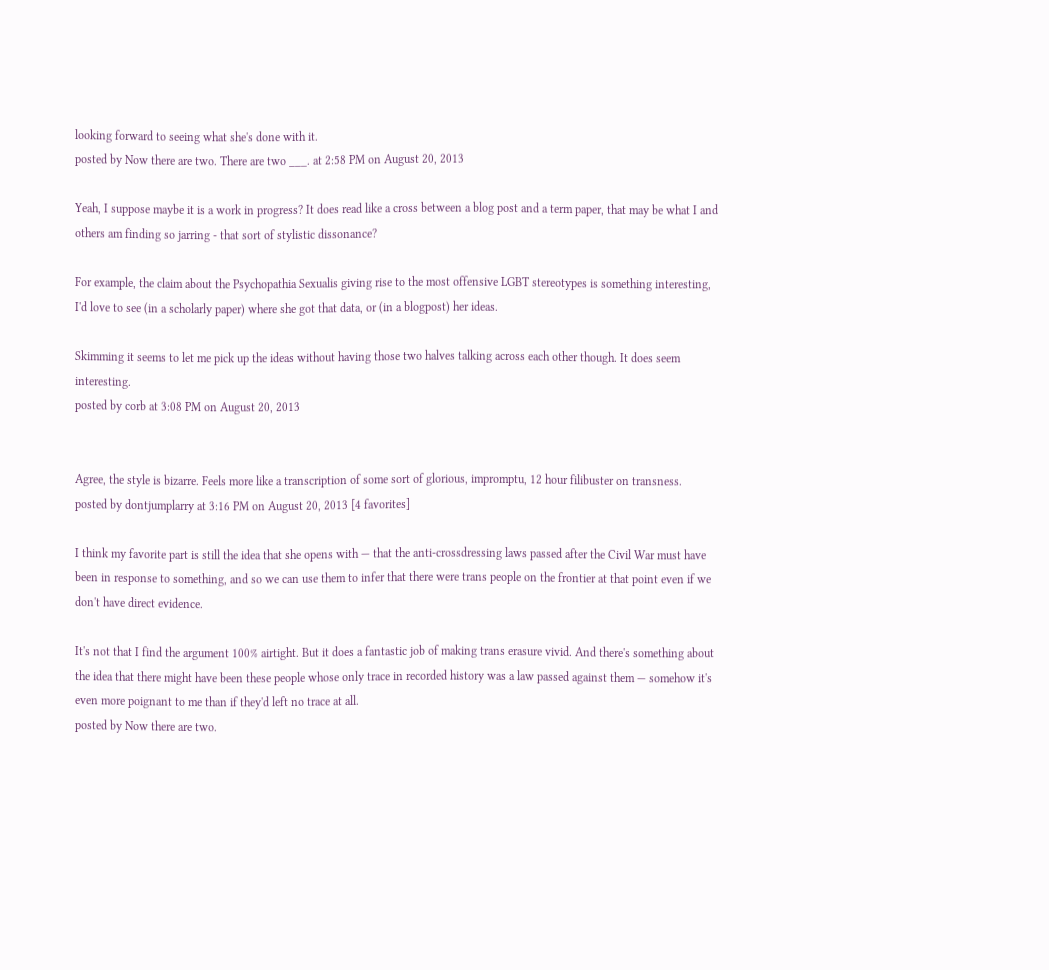looking forward to seeing what she's done with it.
posted by Now there are two. There are two ___. at 2:58 PM on August 20, 2013

Yeah, I suppose maybe it is a work in progress? It does read like a cross between a blog post and a term paper, that may be what I and others am finding so jarring - that sort of stylistic dissonance?

For example, the claim about the Psychopathia Sexualis giving rise to the most offensive LGBT stereotypes is something interesting, I'd love to see (in a scholarly paper) where she got that data, or (in a blogpost) her ideas.

Skimming it seems to let me pick up the ideas without having those two halves talking across each other though. It does seem interesting.
posted by corb at 3:08 PM on August 20, 2013


Agree, the style is bizarre. Feels more like a transcription of some sort of glorious, impromptu, 12 hour filibuster on transness.
posted by dontjumplarry at 3:16 PM on August 20, 2013 [4 favorites]

I think my favorite part is still the idea that she opens with — that the anti-crossdressing laws passed after the Civil War must have been in response to something, and so we can use them to infer that there were trans people on the frontier at that point even if we don't have direct evidence.

It's not that I find the argument 100% airtight. But it does a fantastic job of making trans erasure vivid. And there's something about the idea that there might have been these people whose only trace in recorded history was a law passed against them — somehow it's even more poignant to me than if they'd left no trace at all.
posted by Now there are two.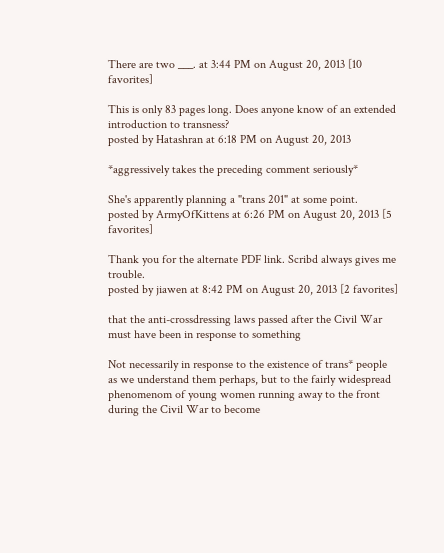There are two ___. at 3:44 PM on August 20, 2013 [10 favorites]

This is only 83 pages long. Does anyone know of an extended introduction to transness?
posted by Hatashran at 6:18 PM on August 20, 2013

*aggressively takes the preceding comment seriously*

She's apparently planning a "trans 201" at some point.
posted by ArmyOfKittens at 6:26 PM on August 20, 2013 [5 favorites]

Thank you for the alternate PDF link. Scribd always gives me trouble.
posted by jiawen at 8:42 PM on August 20, 2013 [2 favorites]

that the anti-crossdressing laws passed after the Civil War must have been in response to something

Not necessarily in response to the existence of trans* people as we understand them perhaps, but to the fairly widespread phenomenom of young women running away to the front during the Civil War to become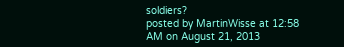soldiers?
posted by MartinWisse at 12:58 AM on August 21, 2013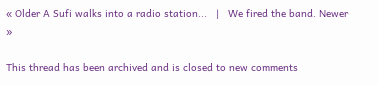« Older A Sufi walks into a radio station...   |   We fired the band. Newer »

This thread has been archived and is closed to new comments